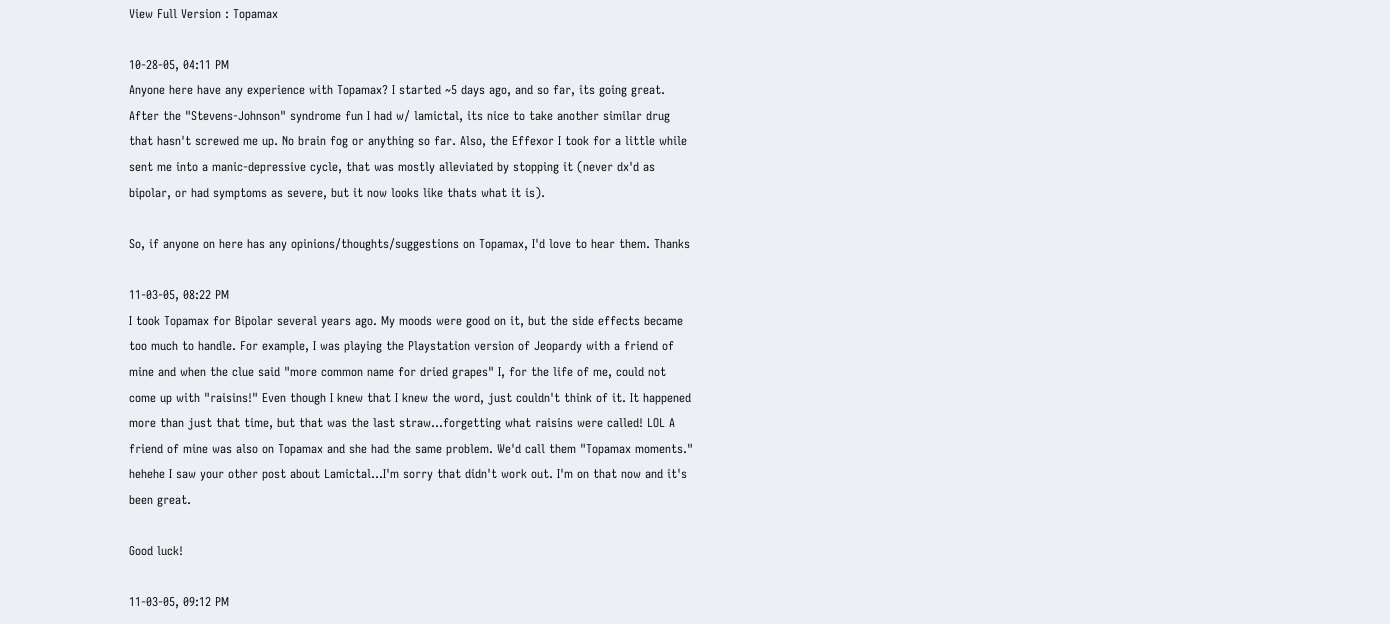View Full Version : Topamax

10-28-05, 04:11 PM
Anyone here have any experience with Topamax? I started ~5 days ago, and so far, its going great. After the "Stevens-Johnson" syndrome fun I had w/ lamictal, its nice to take another similar drug that hasn't screwed me up. No brain fog or anything so far. Also, the Effexor I took for a little while sent me into a manic-depressive cycle, that was mostly alleviated by stopping it (never dx'd as bipolar, or had symptoms as severe, but it now looks like thats what it is).

So, if anyone on here has any opinions/thoughts/suggestions on Topamax, I'd love to hear them. Thanks

11-03-05, 08:22 PM
I took Topamax for Bipolar several years ago. My moods were good on it, but the side effects became too much to handle. For example, I was playing the Playstation version of Jeopardy with a friend of mine and when the clue said "more common name for dried grapes" I, for the life of me, could not come up with "raisins!" Even though I knew that I knew the word, just couldn't think of it. It happened more than just that time, but that was the last straw...forgetting what raisins were called! LOL A friend of mine was also on Topamax and she had the same problem. We'd call them "Topamax moments." hehehe I saw your other post about Lamictal...I'm sorry that didn't work out. I'm on that now and it's been great.

Good luck!

11-03-05, 09:12 PM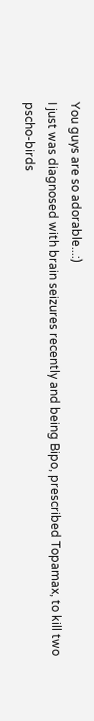You guys are so adorable...:)
I just was diagnosed with brain seizures recently and being Bipo, prescribed Topamax, to kill two pscho-birds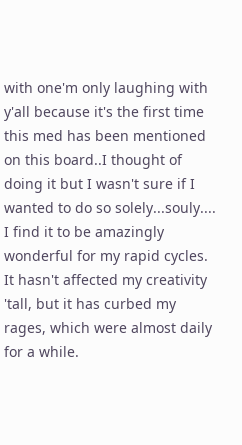with one'm only laughing with y'all because it's the first time this med has been mentioned on this board..I thought of doing it but I wasn't sure if I wanted to do so solely...souly....
I find it to be amazingly wonderful for my rapid cycles. It hasn't affected my creativity 'tall, but it has curbed my rages, which were almost daily for a while.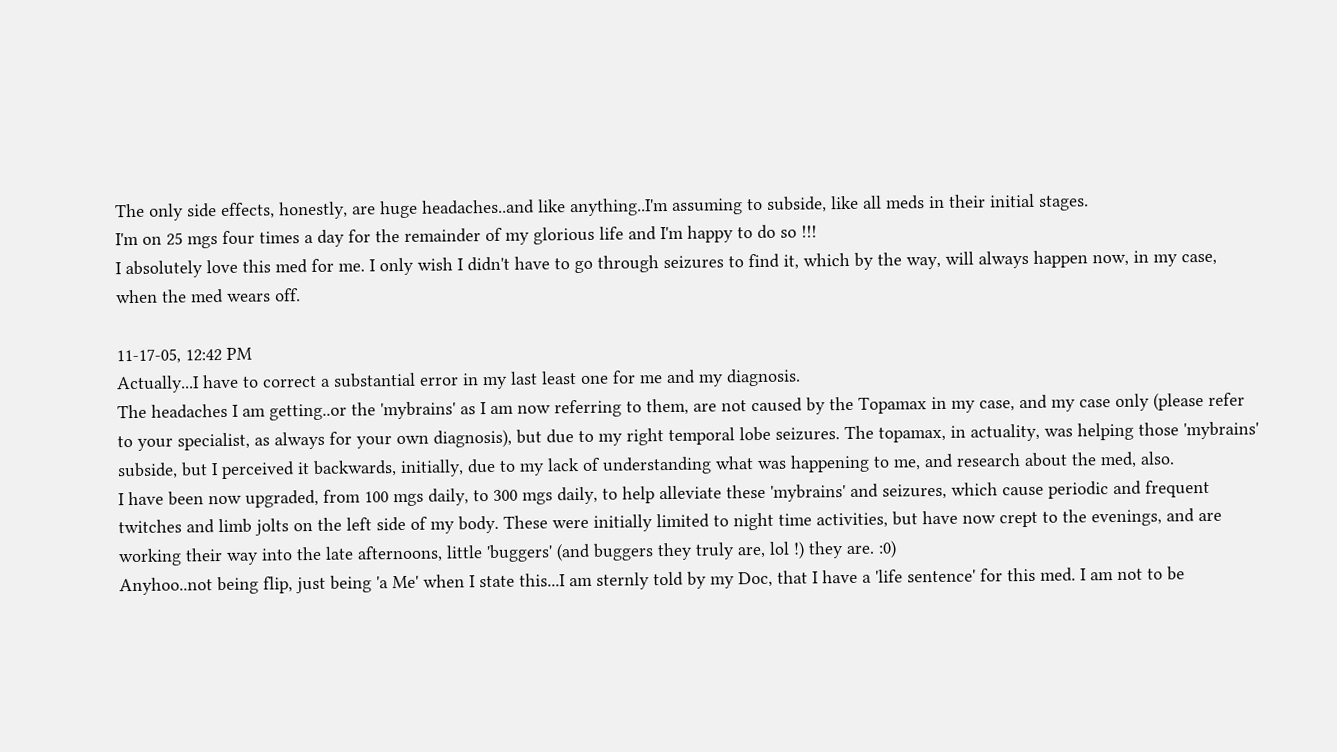The only side effects, honestly, are huge headaches..and like anything..I'm assuming to subside, like all meds in their initial stages.
I'm on 25 mgs four times a day for the remainder of my glorious life and I'm happy to do so !!!
I absolutely love this med for me. I only wish I didn't have to go through seizures to find it, which by the way, will always happen now, in my case, when the med wears off.

11-17-05, 12:42 PM
Actually...I have to correct a substantial error in my last least one for me and my diagnosis.
The headaches I am getting..or the 'mybrains' as I am now referring to them, are not caused by the Topamax in my case, and my case only (please refer to your specialist, as always for your own diagnosis), but due to my right temporal lobe seizures. The topamax, in actuality, was helping those 'mybrains' subside, but I perceived it backwards, initially, due to my lack of understanding what was happening to me, and research about the med, also.
I have been now upgraded, from 100 mgs daily, to 300 mgs daily, to help alleviate these 'mybrains' and seizures, which cause periodic and frequent twitches and limb jolts on the left side of my body. These were initially limited to night time activities, but have now crept to the evenings, and are working their way into the late afternoons, little 'buggers' (and buggers they truly are, lol !) they are. :0)
Anyhoo..not being flip, just being 'a Me' when I state this...I am sternly told by my Doc, that I have a 'life sentence' for this med. I am not to be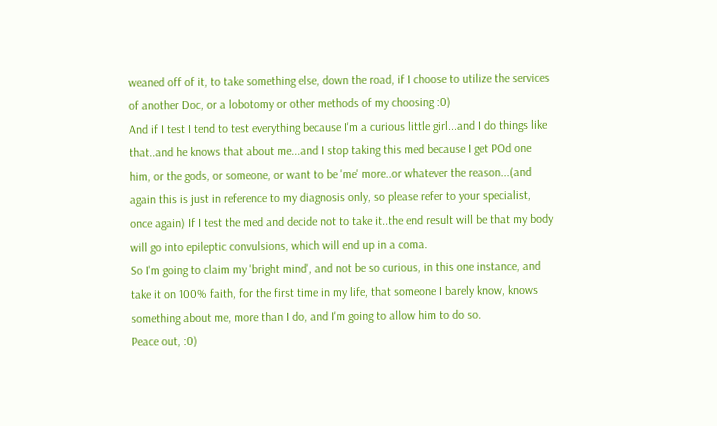weaned off of it, to take something else, down the road, if I choose to utilize the services of another Doc, or a lobotomy or other methods of my choosing :0)
And if I test I tend to test everything because I'm a curious little girl...and I do things like that..and he knows that about me...and I stop taking this med because I get POd one him, or the gods, or someone, or want to be 'me' more..or whatever the reason...(and again this is just in reference to my diagnosis only, so please refer to your specialist, once again) If I test the med and decide not to take it..the end result will be that my body will go into epileptic convulsions, which will end up in a coma.
So I'm going to claim my 'bright mind', and not be so curious, in this one instance, and take it on 100% faith, for the first time in my life, that someone I barely know, knows something about me, more than I do, and I'm going to allow him to do so.
Peace out, :0)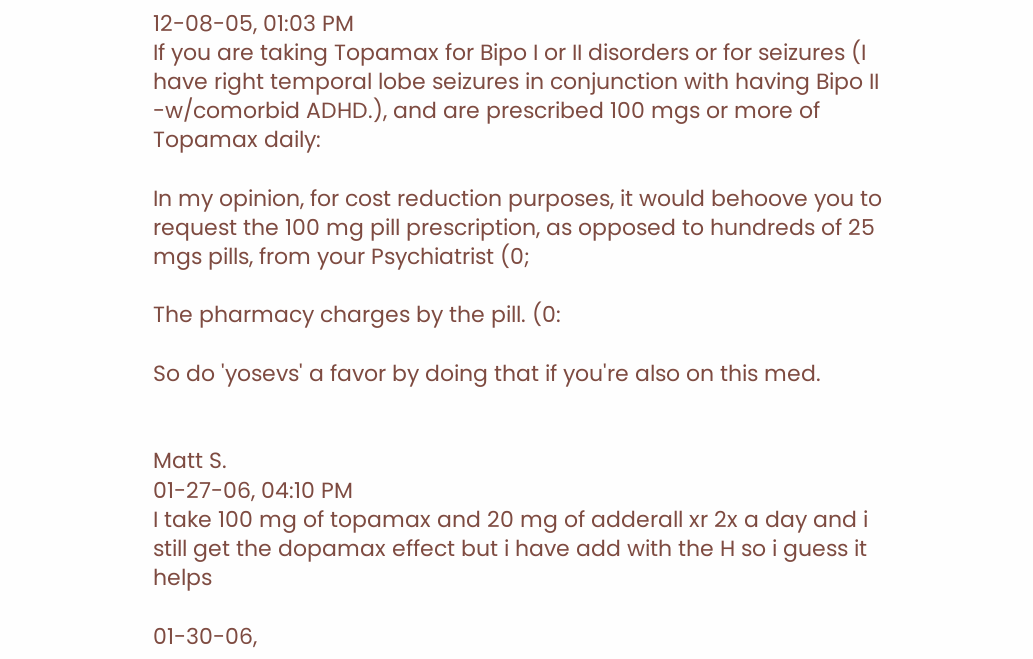12-08-05, 01:03 PM
If you are taking Topamax for Bipo I or II disorders or for seizures (I have right temporal lobe seizures in conjunction with having Bipo II -w/comorbid ADHD.), and are prescribed 100 mgs or more of Topamax daily:

In my opinion, for cost reduction purposes, it would behoove you to request the 100 mg pill prescription, as opposed to hundreds of 25 mgs pills, from your Psychiatrist (0;

The pharmacy charges by the pill. (0:

So do 'yosevs' a favor by doing that if you're also on this med.


Matt S.
01-27-06, 04:10 PM
I take 100 mg of topamax and 20 mg of adderall xr 2x a day and i still get the dopamax effect but i have add with the H so i guess it helps

01-30-06,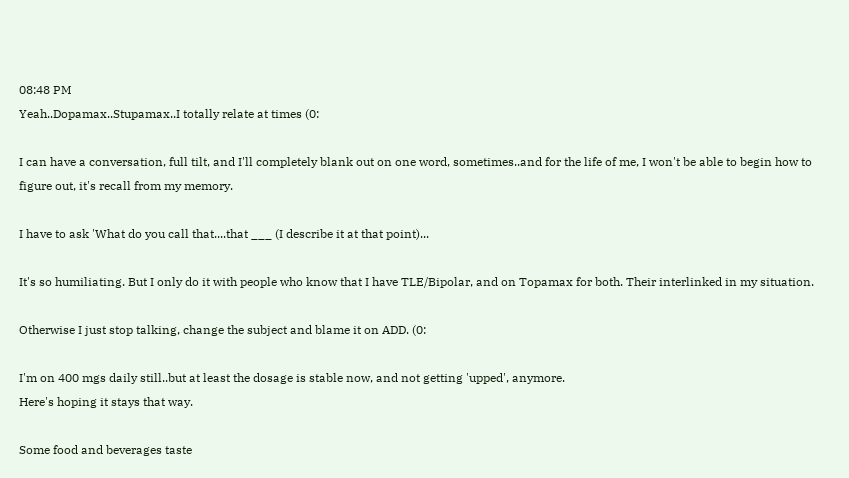08:48 PM
Yeah..Dopamax..Stupamax..I totally relate at times (0:

I can have a conversation, full tilt, and I'll completely blank out on one word, sometimes..and for the life of me, I won't be able to begin how to figure out, it's recall from my memory.

I have to ask 'What do you call that....that ___ (I describe it at that point)...

It's so humiliating. But I only do it with people who know that I have TLE/Bipolar, and on Topamax for both. Their interlinked in my situation.

Otherwise I just stop talking, change the subject and blame it on ADD. (0:

I'm on 400 mgs daily still..but at least the dosage is stable now, and not getting 'upped', anymore.
Here's hoping it stays that way.

Some food and beverages taste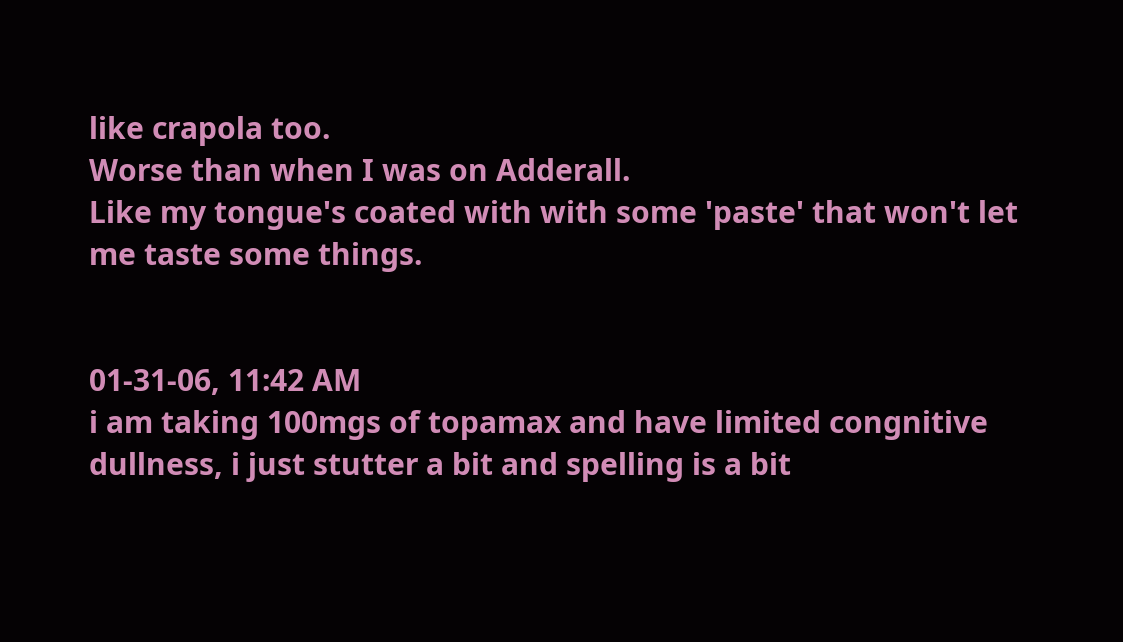like crapola too.
Worse than when I was on Adderall.
Like my tongue's coated with with some 'paste' that won't let me taste some things.


01-31-06, 11:42 AM
i am taking 100mgs of topamax and have limited congnitive dullness, i just stutter a bit and spelling is a bit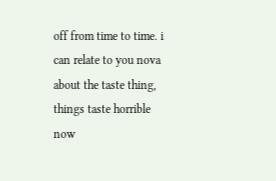off from time to time. i can relate to you nova about the taste thing, things taste horrible now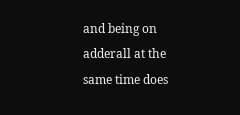and being on adderall at the same time does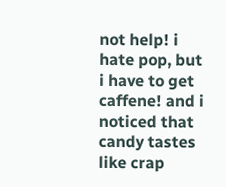not help! i hate pop, but i have to get caffene! and i noticed that candy tastes like crap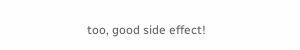too, good side effect!